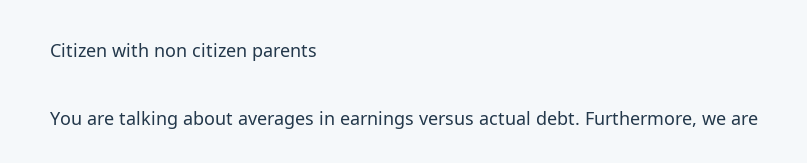Citizen with non citizen parents

You are talking about averages in earnings versus actual debt. Furthermore, we are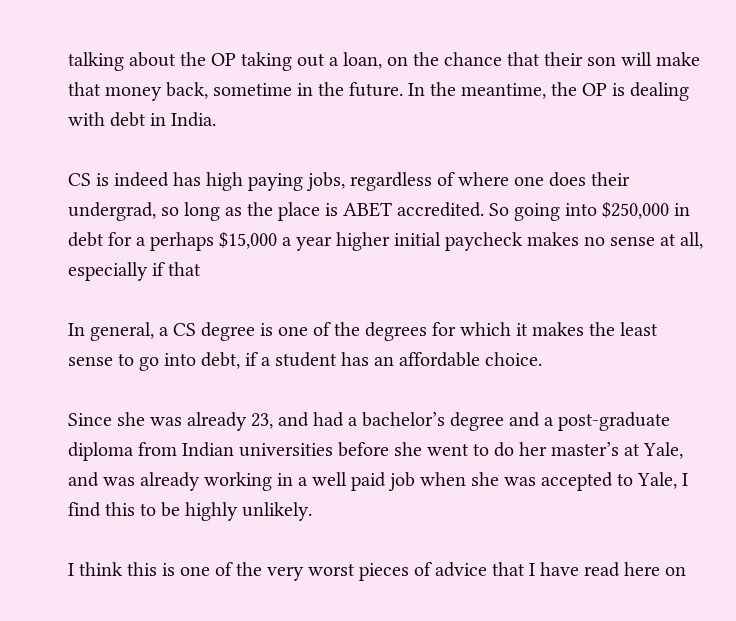talking about the OP taking out a loan, on the chance that their son will make that money back, sometime in the future. In the meantime, the OP is dealing with debt in India.

CS is indeed has high paying jobs, regardless of where one does their undergrad, so long as the place is ABET accredited. So going into $250,000 in debt for a perhaps $15,000 a year higher initial paycheck makes no sense at all, especially if that

In general, a CS degree is one of the degrees for which it makes the least sense to go into debt, if a student has an affordable choice.

Since she was already 23, and had a bachelor’s degree and a post-graduate diploma from Indian universities before she went to do her master’s at Yale, and was already working in a well paid job when she was accepted to Yale, I find this to be highly unlikely.

I think this is one of the very worst pieces of advice that I have read here on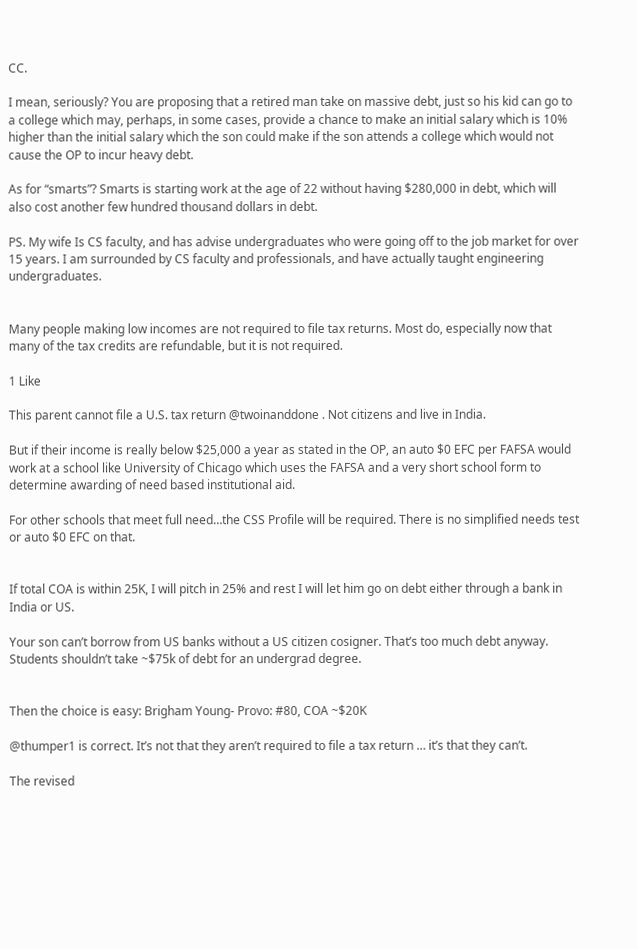CC.

I mean, seriously? You are proposing that a retired man take on massive debt, just so his kid can go to a college which may, perhaps, in some cases, provide a chance to make an initial salary which is 10% higher than the initial salary which the son could make if the son attends a college which would not cause the OP to incur heavy debt.

As for “smarts”? Smarts is starting work at the age of 22 without having $280,000 in debt, which will also cost another few hundred thousand dollars in debt.

PS. My wife Is CS faculty, and has advise undergraduates who were going off to the job market for over 15 years. I am surrounded by CS faculty and professionals, and have actually taught engineering undergraduates.


Many people making low incomes are not required to file tax returns. Most do, especially now that many of the tax credits are refundable, but it is not required.

1 Like

This parent cannot file a U.S. tax return @twoinanddone . Not citizens and live in India.

But if their income is really below $25,000 a year as stated in the OP, an auto $0 EFC per FAFSA would work at a school like University of Chicago which uses the FAFSA and a very short school form to determine awarding of need based institutional aid.

For other schools that meet full need…the CSS Profile will be required. There is no simplified needs test or auto $0 EFC on that.


If total COA is within 25K, I will pitch in 25% and rest I will let him go on debt either through a bank in India or US.

Your son can’t borrow from US banks without a US citizen cosigner. That’s too much debt anyway. Students shouldn’t take ~$75k of debt for an undergrad degree.


Then the choice is easy: Brigham Young- Provo: #80, COA ~$20K

@thumper1 is correct. It’s not that they aren’t required to file a tax return … it’s that they can’t.

The revised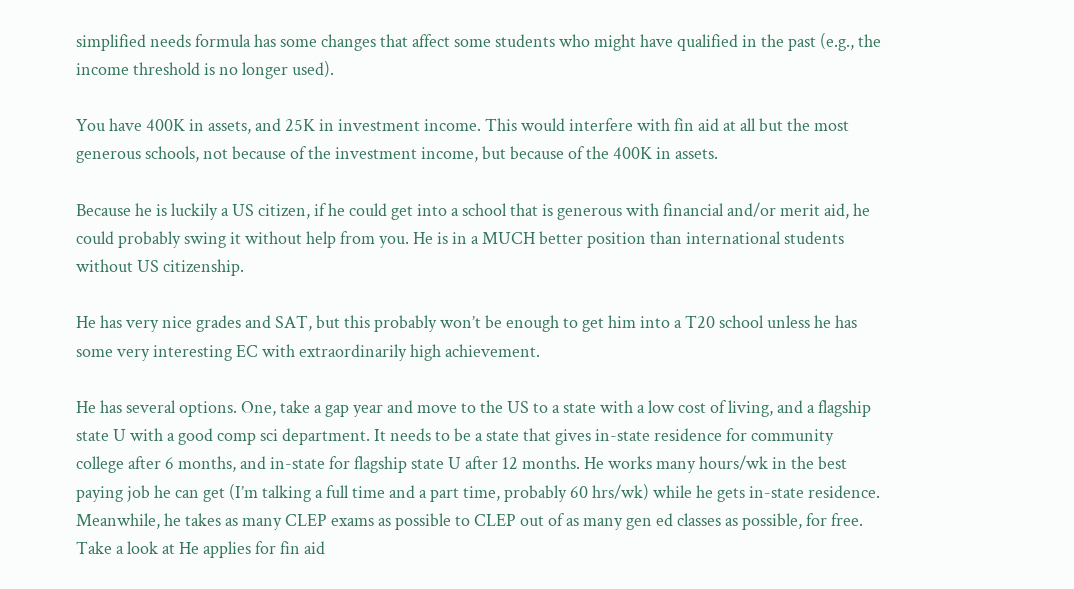simplified needs formula has some changes that affect some students who might have qualified in the past (e.g., the income threshold is no longer used).

You have 400K in assets, and 25K in investment income. This would interfere with fin aid at all but the most generous schools, not because of the investment income, but because of the 400K in assets.

Because he is luckily a US citizen, if he could get into a school that is generous with financial and/or merit aid, he could probably swing it without help from you. He is in a MUCH better position than international students without US citizenship.

He has very nice grades and SAT, but this probably won’t be enough to get him into a T20 school unless he has some very interesting EC with extraordinarily high achievement.

He has several options. One, take a gap year and move to the US to a state with a low cost of living, and a flagship state U with a good comp sci department. It needs to be a state that gives in-state residence for community college after 6 months, and in-state for flagship state U after 12 months. He works many hours/wk in the best paying job he can get (I’m talking a full time and a part time, probably 60 hrs/wk) while he gets in-state residence. Meanwhile, he takes as many CLEP exams as possible to CLEP out of as many gen ed classes as possible, for free. Take a look at He applies for fin aid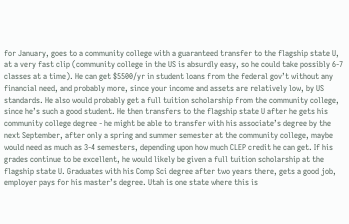for January, goes to a community college with a guaranteed transfer to the flagship state U, at a very fast clip (community college in the US is absurdly easy, so he could take possibly 6-7 classes at a time). He can get $5500/yr in student loans from the federal gov’t without any financial need, and probably more, since your income and assets are relatively low, by US standards. He also would probably get a full tuition scholarship from the community college, since he’s such a good student. He then transfers to the flagship state U after he gets his community college degree - he might be able to transfer with his associate’s degree by the next September, after only a spring and summer semester at the community college, maybe would need as much as 3-4 semesters, depending upon how much CLEP credit he can get. If his grades continue to be excellent, he would likely be given a full tuition scholarship at the flagship state U. Graduates with his Comp Sci degree after two years there, gets a good job, employer pays for his master’s degree. Utah is one state where this is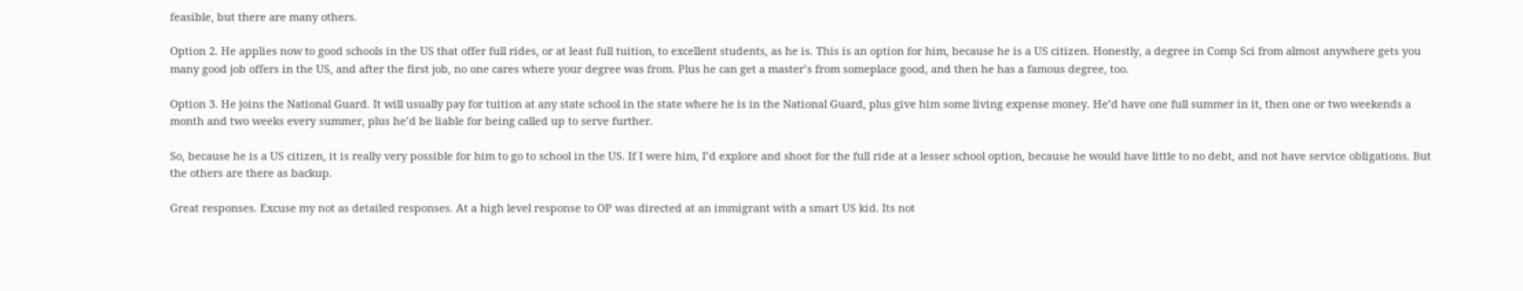feasible, but there are many others.

Option 2. He applies now to good schools in the US that offer full rides, or at least full tuition, to excellent students, as he is. This is an option for him, because he is a US citizen. Honestly, a degree in Comp Sci from almost anywhere gets you many good job offers in the US, and after the first job, no one cares where your degree was from. Plus he can get a master’s from someplace good, and then he has a famous degree, too.

Option 3. He joins the National Guard. It will usually pay for tuition at any state school in the state where he is in the National Guard, plus give him some living expense money. He’d have one full summer in it, then one or two weekends a month and two weeks every summer, plus he’d be liable for being called up to serve further.

So, because he is a US citizen, it is really very possible for him to go to school in the US. If I were him, I’d explore and shoot for the full ride at a lesser school option, because he would have little to no debt, and not have service obligations. But the others are there as backup.

Great responses. Excuse my not as detailed responses. At a high level response to OP was directed at an immigrant with a smart US kid. Its not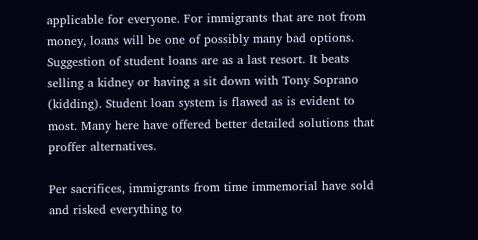applicable for everyone. For immigrants that are not from money, loans will be one of possibly many bad options. Suggestion of student loans are as a last resort. It beats selling a kidney or having a sit down with Tony Soprano (kidding). Student loan system is flawed as is evident to most. Many here have offered better detailed solutions that proffer alternatives.

Per sacrifices, immigrants from time immemorial have sold and risked everything to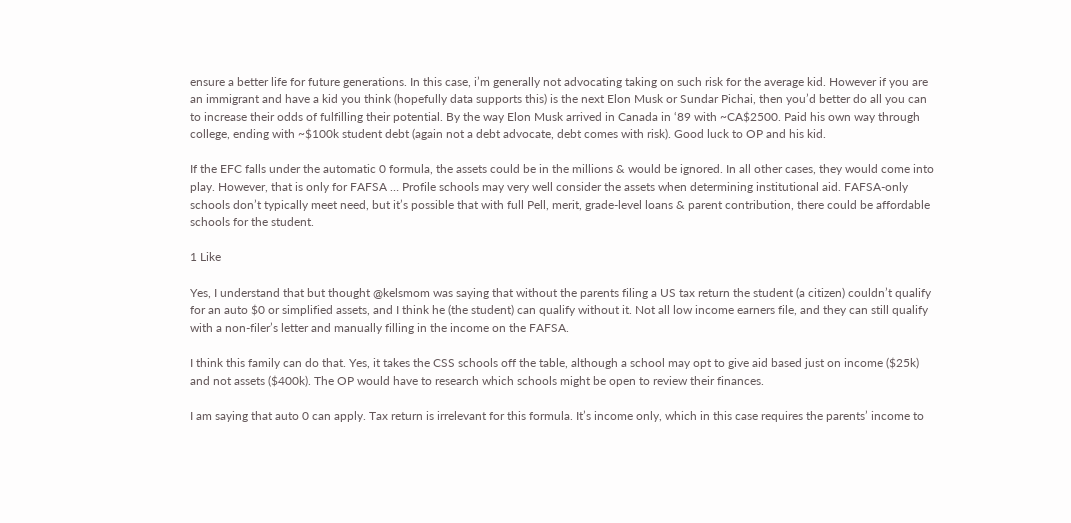ensure a better life for future generations. In this case, i’m generally not advocating taking on such risk for the average kid. However if you are an immigrant and have a kid you think (hopefully data supports this) is the next Elon Musk or Sundar Pichai, then you’d better do all you can to increase their odds of fulfilling their potential. By the way Elon Musk arrived in Canada in ‘89 with ~CA$2500. Paid his own way through college, ending with ~$100k student debt (again not a debt advocate, debt comes with risk). Good luck to OP and his kid.

If the EFC falls under the automatic 0 formula, the assets could be in the millions & would be ignored. In all other cases, they would come into play. However, that is only for FAFSA … Profile schools may very well consider the assets when determining institutional aid. FAFSA-only schools don’t typically meet need, but it’s possible that with full Pell, merit, grade-level loans & parent contribution, there could be affordable schools for the student.

1 Like

Yes, I understand that but thought @kelsmom was saying that without the parents filing a US tax return the student (a citizen) couldn’t qualify for an auto $0 or simplified assets, and I think he (the student) can qualify without it. Not all low income earners file, and they can still qualify with a non-filer’s letter and manually filling in the income on the FAFSA.

I think this family can do that. Yes, it takes the CSS schools off the table, although a school may opt to give aid based just on income ($25k) and not assets ($400k). The OP would have to research which schools might be open to review their finances.

I am saying that auto 0 can apply. Tax return is irrelevant for this formula. It’s income only, which in this case requires the parents’ income to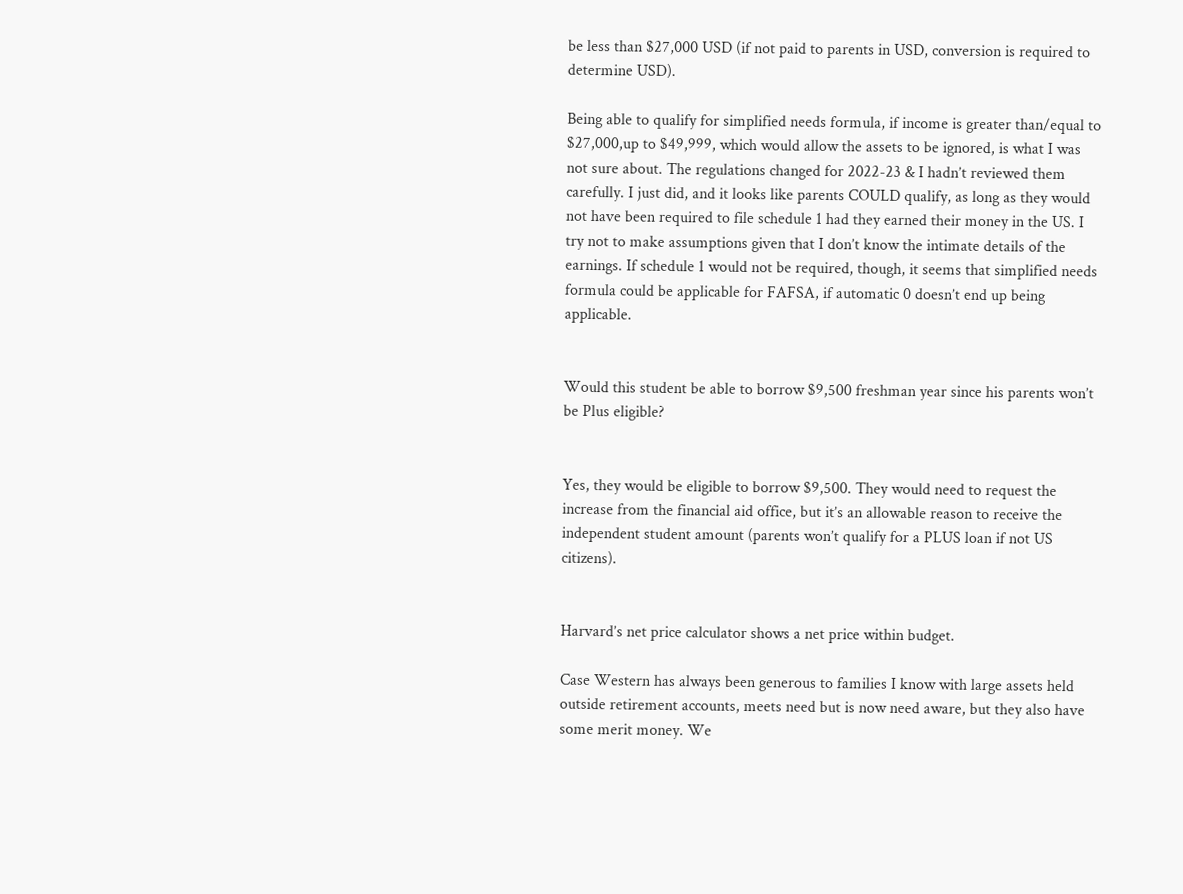be less than $27,000 USD (if not paid to parents in USD, conversion is required to determine USD).

Being able to qualify for simplified needs formula, if income is greater than/equal to $27,000,up to $49,999, which would allow the assets to be ignored, is what I was not sure about. The regulations changed for 2022-23 & I hadn’t reviewed them carefully. I just did, and it looks like parents COULD qualify, as long as they would not have been required to file schedule 1 had they earned their money in the US. I try not to make assumptions given that I don’t know the intimate details of the earnings. If schedule 1 would not be required, though, it seems that simplified needs formula could be applicable for FAFSA, if automatic 0 doesn’t end up being applicable.


Would this student be able to borrow $9,500 freshman year since his parents won’t be Plus eligible?


Yes, they would be eligible to borrow $9,500. They would need to request the increase from the financial aid office, but it’s an allowable reason to receive the independent student amount (parents won’t qualify for a PLUS loan if not US citizens).


Harvard’s net price calculator shows a net price within budget.

Case Western has always been generous to families I know with large assets held outside retirement accounts, meets need but is now need aware, but they also have some merit money. We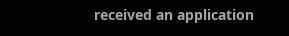received an application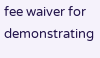fee waiver for demonstrating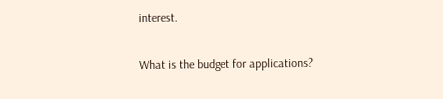interest.

What is the budget for applications?